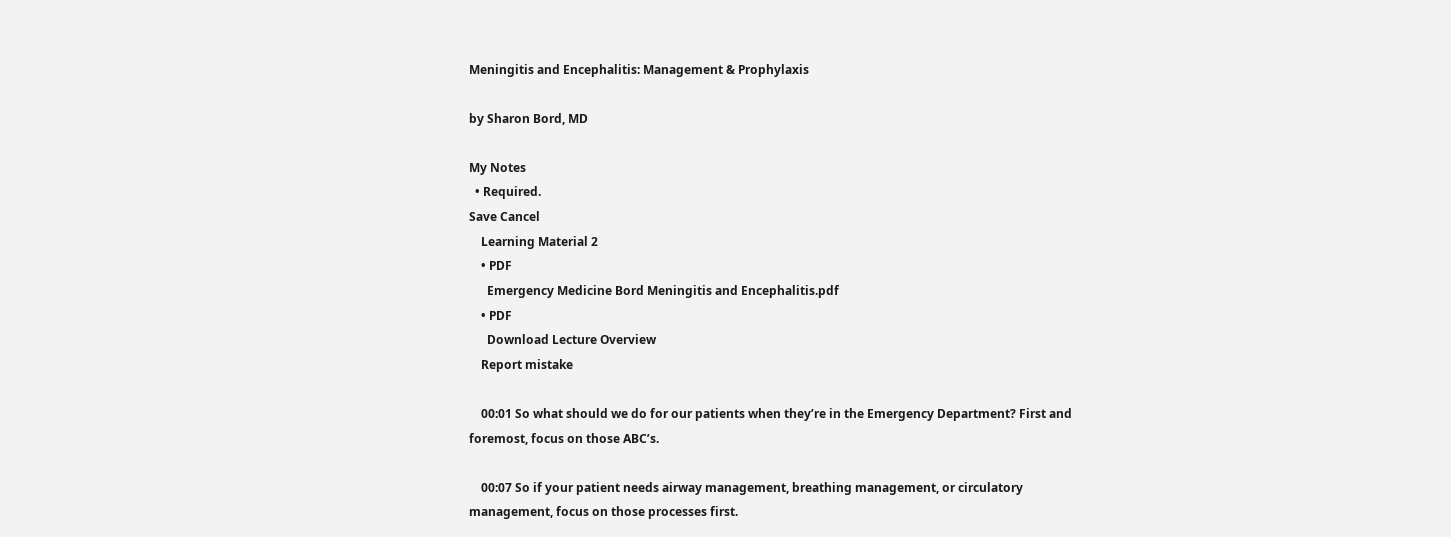Meningitis and Encephalitis: Management & Prophylaxis

by Sharon Bord, MD

My Notes
  • Required.
Save Cancel
    Learning Material 2
    • PDF
      Emergency Medicine Bord Meningitis and Encephalitis.pdf
    • PDF
      Download Lecture Overview
    Report mistake

    00:01 So what should we do for our patients when they’re in the Emergency Department? First and foremost, focus on those ABC’s.

    00:07 So if your patient needs airway management, breathing management, or circulatory management, focus on those processes first.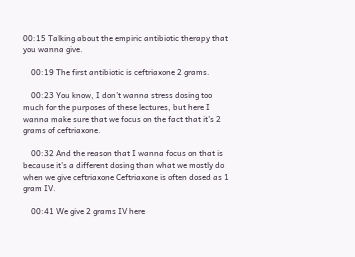00:15 Talking about the empiric antibiotic therapy that you wanna give.

    00:19 The first antibiotic is ceftriaxone 2 grams.

    00:23 You know, I don’t wanna stress dosing too much for the purposes of these lectures, but here I wanna make sure that we focus on the fact that it’s 2 grams of ceftriaxone.

    00:32 And the reason that I wanna focus on that is because it’s a different dosing than what we mostly do when we give ceftriaxone Ceftriaxone is often dosed as 1 gram IV.

    00:41 We give 2 grams IV here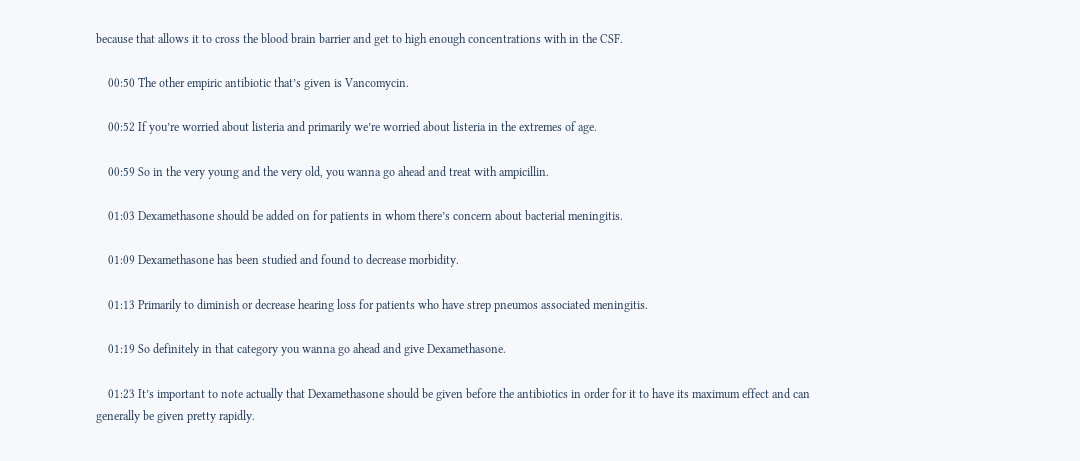because that allows it to cross the blood brain barrier and get to high enough concentrations with in the CSF.

    00:50 The other empiric antibiotic that’s given is Vancomycin.

    00:52 If you’re worried about listeria and primarily we’re worried about listeria in the extremes of age.

    00:59 So in the very young and the very old, you wanna go ahead and treat with ampicillin.

    01:03 Dexamethasone should be added on for patients in whom there’s concern about bacterial meningitis.

    01:09 Dexamethasone has been studied and found to decrease morbidity.

    01:13 Primarily to diminish or decrease hearing loss for patients who have strep pneumos associated meningitis.

    01:19 So definitely in that category you wanna go ahead and give Dexamethasone.

    01:23 It’s important to note actually that Dexamethasone should be given before the antibiotics in order for it to have its maximum effect and can generally be given pretty rapidly.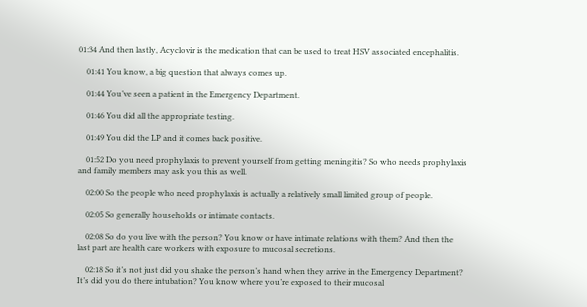01:34 And then lastly, Acyclovir is the medication that can be used to treat HSV associated encephalitis.

    01:41 You know, a big question that always comes up.

    01:44 You’ve seen a patient in the Emergency Department.

    01:46 You did all the appropriate testing.

    01:49 You did the LP and it comes back positive.

    01:52 Do you need prophylaxis to prevent yourself from getting meningitis? So who needs prophylaxis and family members may ask you this as well.

    02:00 So the people who need prophylaxis is actually a relatively small limited group of people.

    02:05 So generally households or intimate contacts.

    02:08 So do you live with the person? You know or have intimate relations with them? And then the last part are health care workers with exposure to mucosal secretions.

    02:18 So it’s not just did you shake the person’s hand when they arrive in the Emergency Department? It’s did you do there intubation? You know where you’re exposed to their mucosal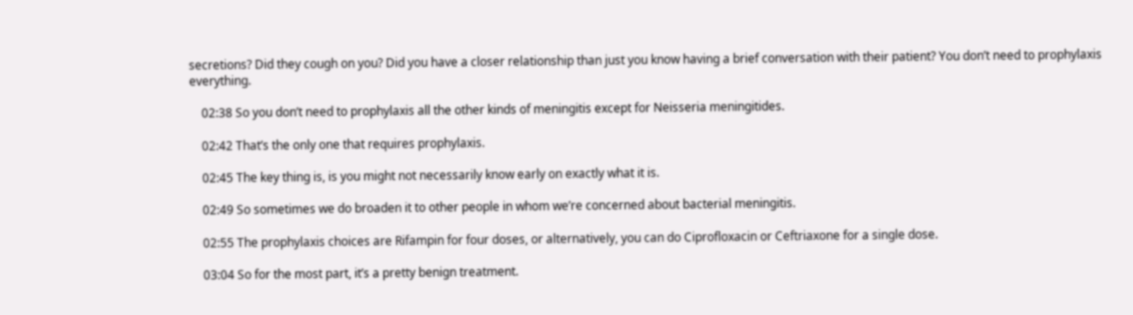secretions? Did they cough on you? Did you have a closer relationship than just you know having a brief conversation with their patient? You don’t need to prophylaxis everything.

    02:38 So you don’t need to prophylaxis all the other kinds of meningitis except for Neisseria meningitides.

    02:42 That’s the only one that requires prophylaxis.

    02:45 The key thing is, is you might not necessarily know early on exactly what it is.

    02:49 So sometimes we do broaden it to other people in whom we’re concerned about bacterial meningitis.

    02:55 The prophylaxis choices are Rifampin for four doses, or alternatively, you can do Ciprofloxacin or Ceftriaxone for a single dose.

    03:04 So for the most part, it’s a pretty benign treatment.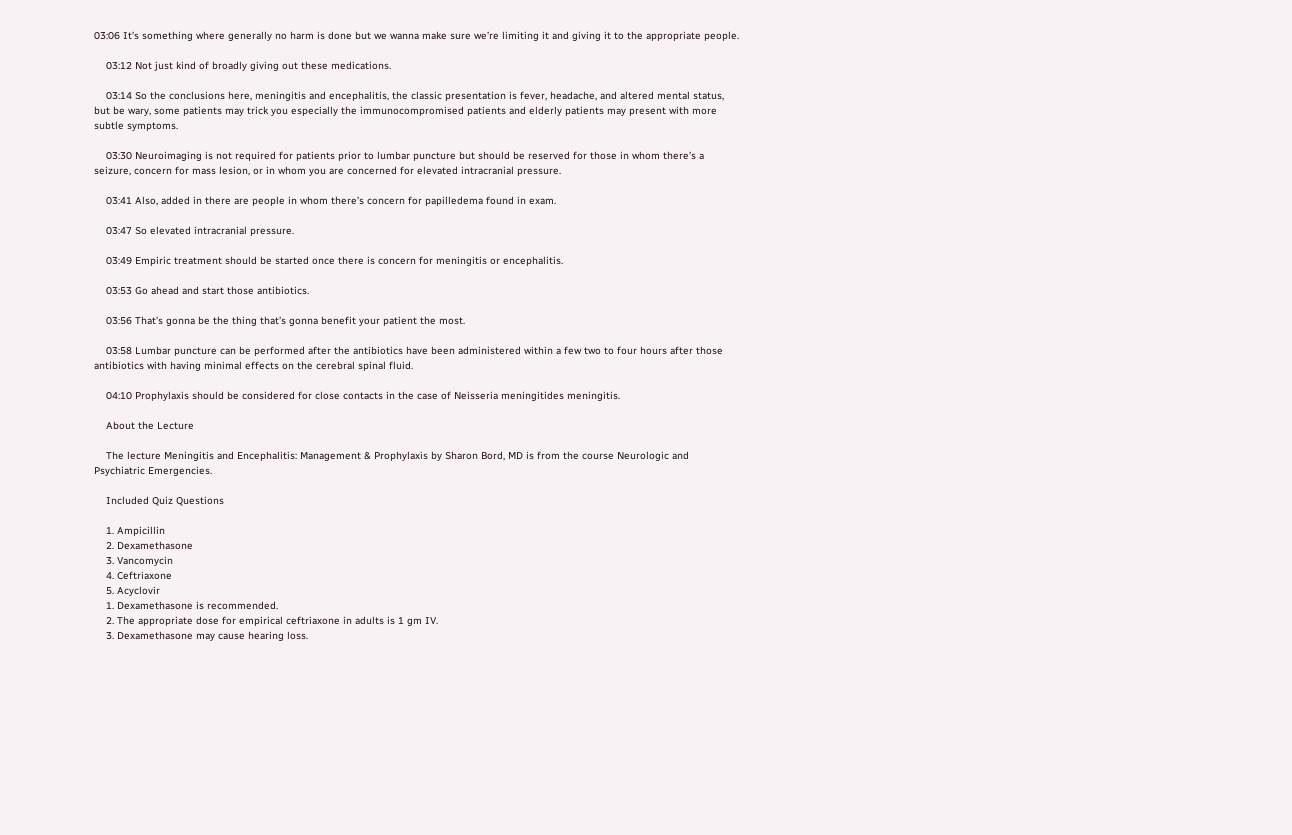03:06 It’s something where generally no harm is done but we wanna make sure we’re limiting it and giving it to the appropriate people.

    03:12 Not just kind of broadly giving out these medications.

    03:14 So the conclusions here, meningitis and encephalitis, the classic presentation is fever, headache, and altered mental status, but be wary, some patients may trick you especially the immunocompromised patients and elderly patients may present with more subtle symptoms.

    03:30 Neuroimaging is not required for patients prior to lumbar puncture but should be reserved for those in whom there’s a seizure, concern for mass lesion, or in whom you are concerned for elevated intracranial pressure.

    03:41 Also, added in there are people in whom there’s concern for papilledema found in exam.

    03:47 So elevated intracranial pressure.

    03:49 Empiric treatment should be started once there is concern for meningitis or encephalitis.

    03:53 Go ahead and start those antibiotics.

    03:56 That’s gonna be the thing that’s gonna benefit your patient the most.

    03:58 Lumbar puncture can be performed after the antibiotics have been administered within a few two to four hours after those antibiotics with having minimal effects on the cerebral spinal fluid.

    04:10 Prophylaxis should be considered for close contacts in the case of Neisseria meningitides meningitis.

    About the Lecture

    The lecture Meningitis and Encephalitis: Management & Prophylaxis by Sharon Bord, MD is from the course Neurologic and Psychiatric Emergencies.

    Included Quiz Questions

    1. Ampicillin
    2. Dexamethasone
    3. Vancomycin
    4. Ceftriaxone
    5. Acyclovir
    1. Dexamethasone is recommended.
    2. The appropriate dose for empirical ceftriaxone in adults is 1 gm IV.
    3. Dexamethasone may cause hearing loss.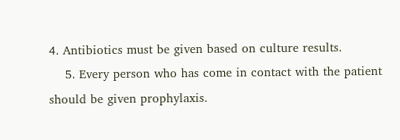4. Antibiotics must be given based on culture results.
    5. Every person who has come in contact with the patient should be given prophylaxis.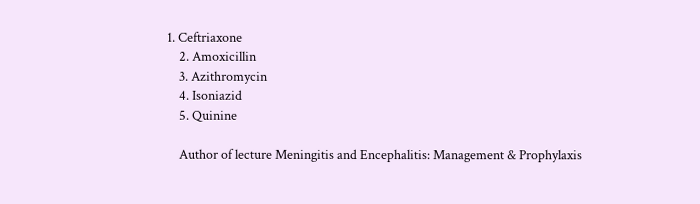1. Ceftriaxone
    2. Amoxicillin
    3. Azithromycin
    4. Isoniazid
    5. Quinine

    Author of lecture Meningitis and Encephalitis: Management & Prophylaxis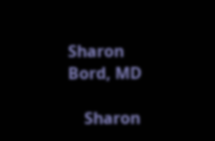Sharon Bord, MD

    Sharon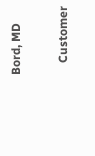Bord, MD

    Customer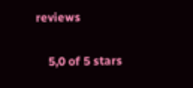reviews

    5,0 of 5 stars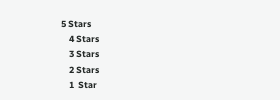5 Stars
    4 Stars
    3 Stars
    2 Stars
    1  Star